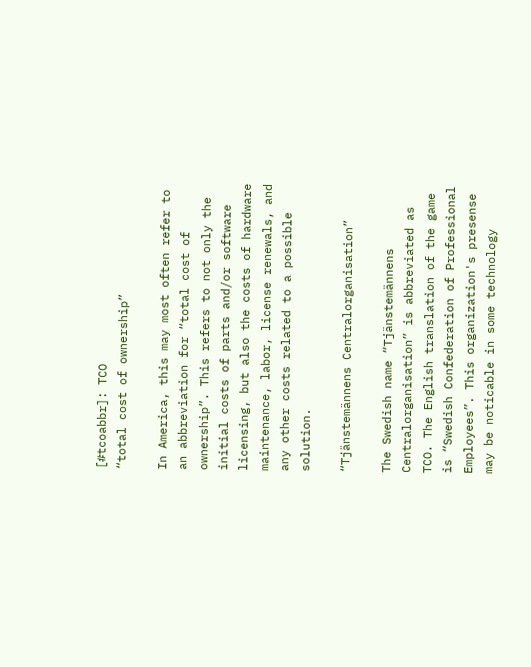[#tcoabbr]: TCO
“total cost of ownership”

In America, this may most often refer to an abbreviation for “total cost of ownership”. This refers to not only the initial costs of parts and/or software licensing, but also the costs of hardware maintenance, labor, license renewals, and any other costs related to a possible solution.

“Tjänstemännens Centralorganisation”

The Swedish name “Tjänstemännens Centralorganisation” is abbreviated as TCO. The English translation of the game is “Swedish Confederation of Professional Employees”. This organization's presense may be noticable in some technology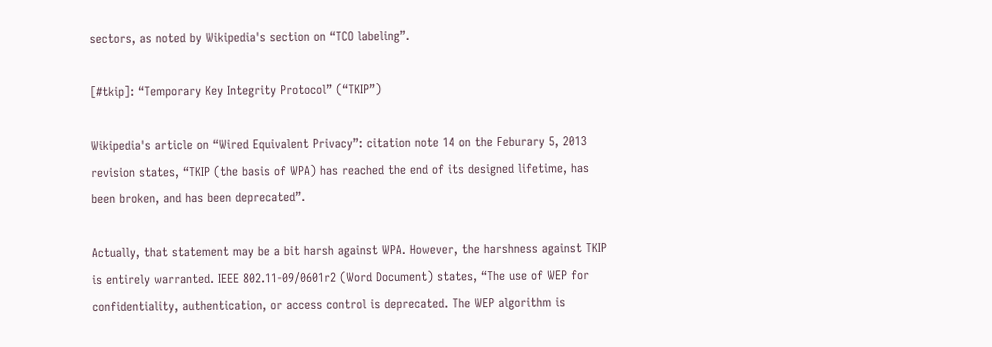sectors, as noted by Wikipedia's section on “TCO labeling”.

[#tkip]: “Temporary Key Integrity Protocol” (“TKIP”)

Wikipedia's article on “Wired Equivalent Privacy”: citation note 14 on the Feburary 5, 2013 revision states, “TKIP (the basis of WPA) has reached the end of its designed lifetime, has been broken, and has been deprecated”.

Actually, that statement may be a bit harsh against WPA. However, the harshness against TKIP is entirely warranted. IEEE 802.11-09/0601r2 (Word Document) states, “The use of WEP for confidentiality, authentication, or access control is deprecated. The WEP algorithm is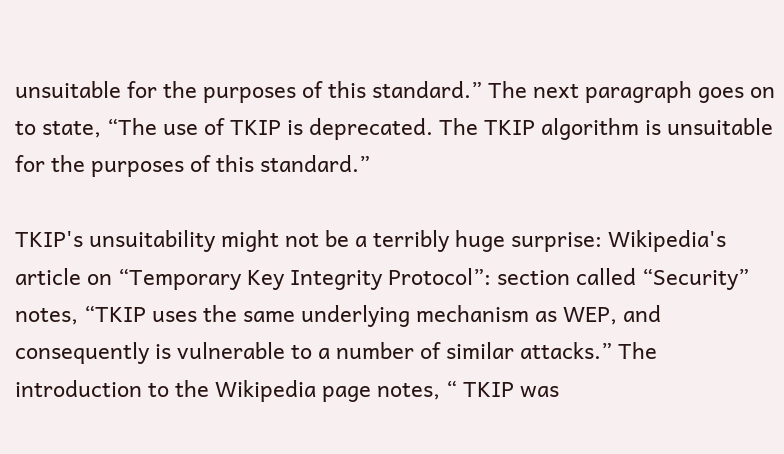unsuitable for the purposes of this standard.” The next paragraph goes on to state, “The use of TKIP is deprecated. The TKIP algorithm is unsuitable for the purposes of this standard.”

TKIP's unsuitability might not be a terribly huge surprise: Wikipedia's article on “Temporary Key Integrity Protocol”: section called “Security” notes, “TKIP uses the same underlying mechanism as WEP, and consequently is vulnerable to a number of similar attacks.” The introduction to the Wikipedia page notes, “ TKIP was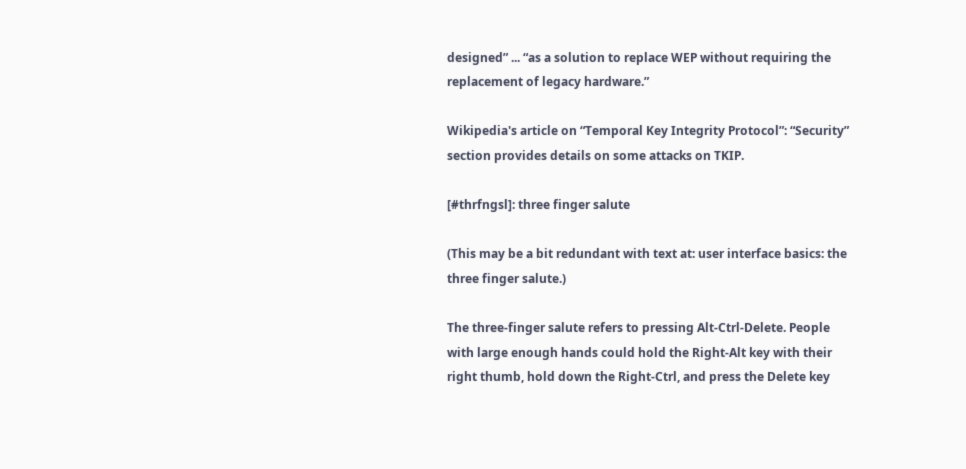designed” ... “as a solution to replace WEP without requiring the replacement of legacy hardware.”

Wikipedia's article on “Temporal Key Integrity Protocol”: “Security” section provides details on some attacks on TKIP.

[#thrfngsl]: three finger salute

(This may be a bit redundant with text at: user interface basics: the three finger salute.)

The three-finger salute refers to pressing Alt-Ctrl-Delete. People with large enough hands could hold the Right-Alt key with their right thumb, hold down the Right-Ctrl, and press the Delete key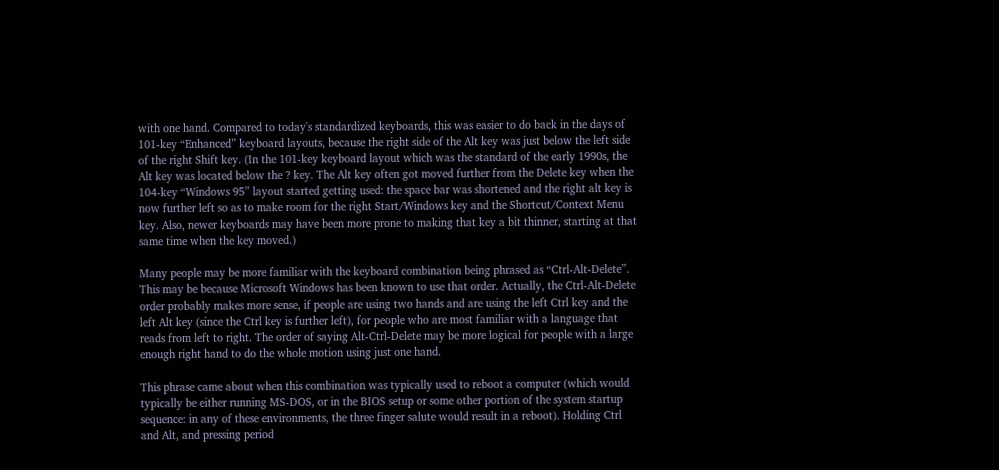with one hand. Compared to today's standardized keyboards, this was easier to do back in the days of 101-key “Enhanced” keyboard layouts, because the right side of the Alt key was just below the left side of the right Shift key. (In the 101-key keyboard layout which was the standard of the early 1990s, the Alt key was located below the ? key. The Alt key often got moved further from the Delete key when the 104-key “Windows 95” layout started getting used: the space bar was shortened and the right alt key is now further left so as to make room for the right Start/Windows key and the Shortcut/Context Menu key. Also, newer keyboards may have been more prone to making that key a bit thinner, starting at that same time when the key moved.)

Many people may be more familiar with the keyboard combination being phrased as “Ctrl-Alt-Delete”. This may be because Microsoft Windows has been known to use that order. Actually, the Ctrl-Alt-Delete order probably makes more sense, if people are using two hands and are using the left Ctrl key and the left Alt key (since the Ctrl key is further left), for people who are most familiar with a language that reads from left to right. The order of saying Alt-Ctrl-Delete may be more logical for people with a large enough right hand to do the whole motion using just one hand.

This phrase came about when this combination was typically used to reboot a computer (which would typically be either running MS-DOS, or in the BIOS setup or some other portion of the system startup sequence: in any of these environments, the three finger salute would result in a reboot). Holding Ctrl and Alt, and pressing period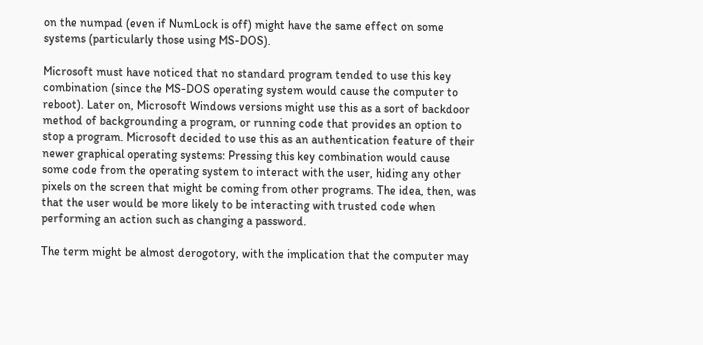on the numpad (even if NumLock is off) might have the same effect on some systems (particularly those using MS-DOS).

Microsoft must have noticed that no standard program tended to use this key combination (since the MS-DOS operating system would cause the computer to reboot). Later on, Microsoft Windows versions might use this as a sort of backdoor method of backgrounding a program, or running code that provides an option to stop a program. Microsoft decided to use this as an authentication feature of their newer graphical operating systems: Pressing this key combination would cause some code from the operating system to interact with the user, hiding any other pixels on the screen that might be coming from other programs. The idea, then, was that the user would be more likely to be interacting with trusted code when performing an action such as changing a password.

The term might be almost derogotory, with the implication that the computer may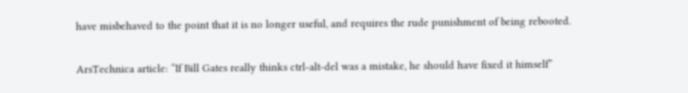have misbehaved to the point that it is no longer useful, and requires the rude punishment of being rebooted.

ArsTechnica article: “If Bill Gates really thinks ctrl-alt-del was a mistake, he should have fixed it himself”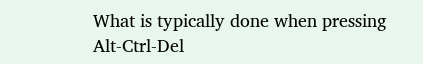What is typically done when pressing Alt-Ctrl-Del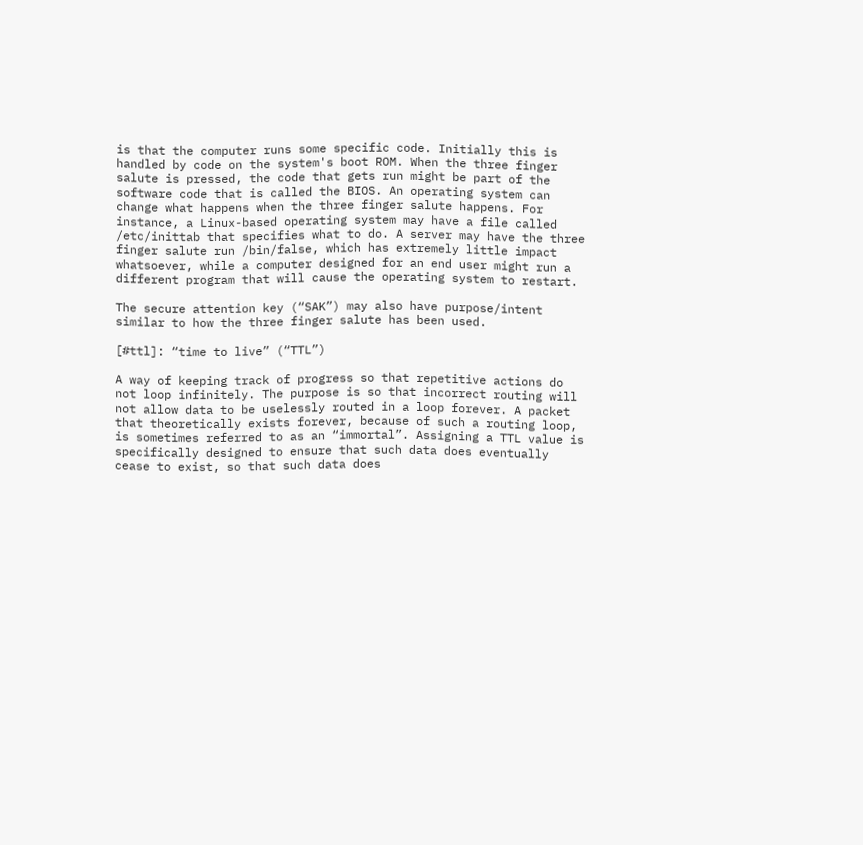is that the computer runs some specific code. Initially this is handled by code on the system's boot ROM. When the three finger salute is pressed, the code that gets run might be part of the software code that is called the BIOS. An operating system can change what happens when the three finger salute happens. For instance, a Linux-based operating system may have a file called /etc/inittab that specifies what to do. A server may have the three finger salute run /bin/false, which has extremely little impact whatsoever, while a computer designed for an end user might run a different program that will cause the operating system to restart.

The secure attention key (“SAK”) may also have purpose/intent similar to how the three finger salute has been used.

[#ttl]: “time to live” (“TTL”)

A way of keeping track of progress so that repetitive actions do not loop infinitely. The purpose is so that incorrect routing will not allow data to be uselessly routed in a loop forever. A packet that theoretically exists forever, because of such a routing loop, is sometimes referred to as an “immortal”. Assigning a TTL value is specifically designed to ensure that such data does eventually cease to exist, so that such data does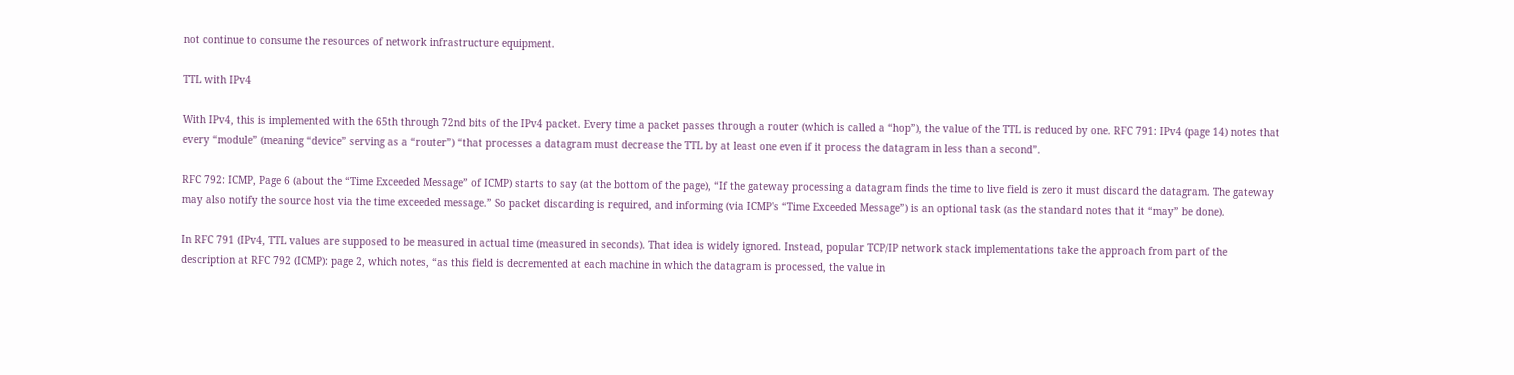not continue to consume the resources of network infrastructure equipment.

TTL with IPv4

With IPv4, this is implemented with the 65th through 72nd bits of the IPv4 packet. Every time a packet passes through a router (which is called a “hop”), the value of the TTL is reduced by one. RFC 791: IPv4 (page 14) notes that every “module” (meaning “device” serving as a “router”) “that processes a datagram must decrease the TTL by at least one even if it process the datagram in less than a second”.

RFC 792: ICMP, Page 6 (about the “Time Exceeded Message” of ICMP) starts to say (at the bottom of the page), “If the gateway processing a datagram finds the time to live field is zero it must discard the datagram. The gateway may also notify the source host via the time exceeded message.” So packet discarding is required, and informing (via ICMP's “Time Exceeded Message”) is an optional task (as the standard notes that it “may” be done).

In RFC 791 (IPv4, TTL values are supposed to be measured in actual time (measured in seconds). That idea is widely ignored. Instead, popular TCP/IP network stack implementations take the approach from part of the description at RFC 792 (ICMP): page 2, which notes, “as this field is decremented at each machine in which the datagram is processed, the value in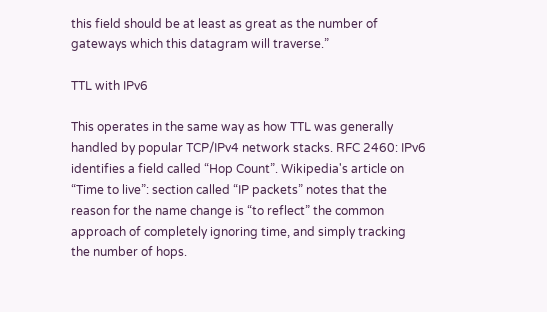this field should be at least as great as the number of gateways which this datagram will traverse.”

TTL with IPv6

This operates in the same way as how TTL was generally handled by popular TCP/IPv4 network stacks. RFC 2460: IPv6 identifies a field called “Hop Count”. Wikipedia's article on “Time to live”: section called “IP packets” notes that the reason for the name change is “to reflect” the common approach of completely ignoring time, and simply tracking the number of hops.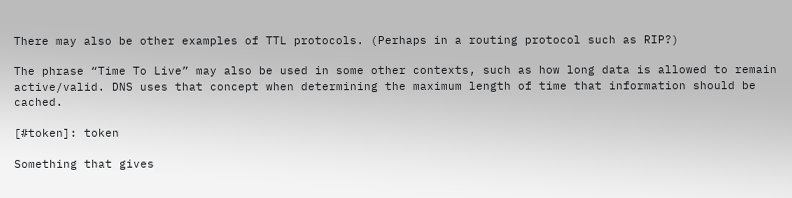There may also be other examples of TTL protocols. (Perhaps in a routing protocol such as RIP?)

The phrase “Time To Live” may also be used in some other contexts, such as how long data is allowed to remain active/valid. DNS uses that concept when determining the maximum length of time that information should be cached.

[#token]: token

Something that gives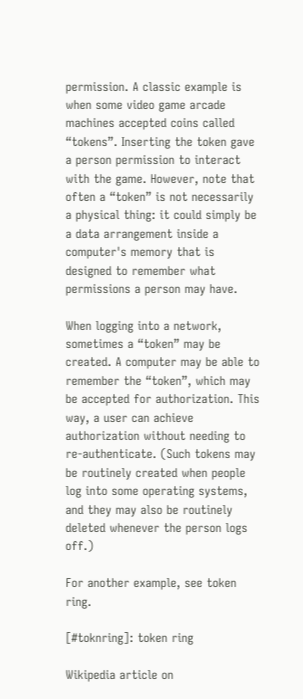permission. A classic example is when some video game arcade machines accepted coins called “tokens”. Inserting the token gave a person permission to interact with the game. However, note that often a “token” is not necessarily a physical thing: it could simply be a data arrangement inside a computer's memory that is designed to remember what permissions a person may have.

When logging into a network, sometimes a “token” may be created. A computer may be able to remember the “token”, which may be accepted for authorization. This way, a user can achieve authorization without needing to re-authenticate. (Such tokens may be routinely created when people log into some operating systems, and they may also be routinely deleted whenever the person logs off.)

For another example, see token ring.

[#toknring]: token ring

Wikipedia article on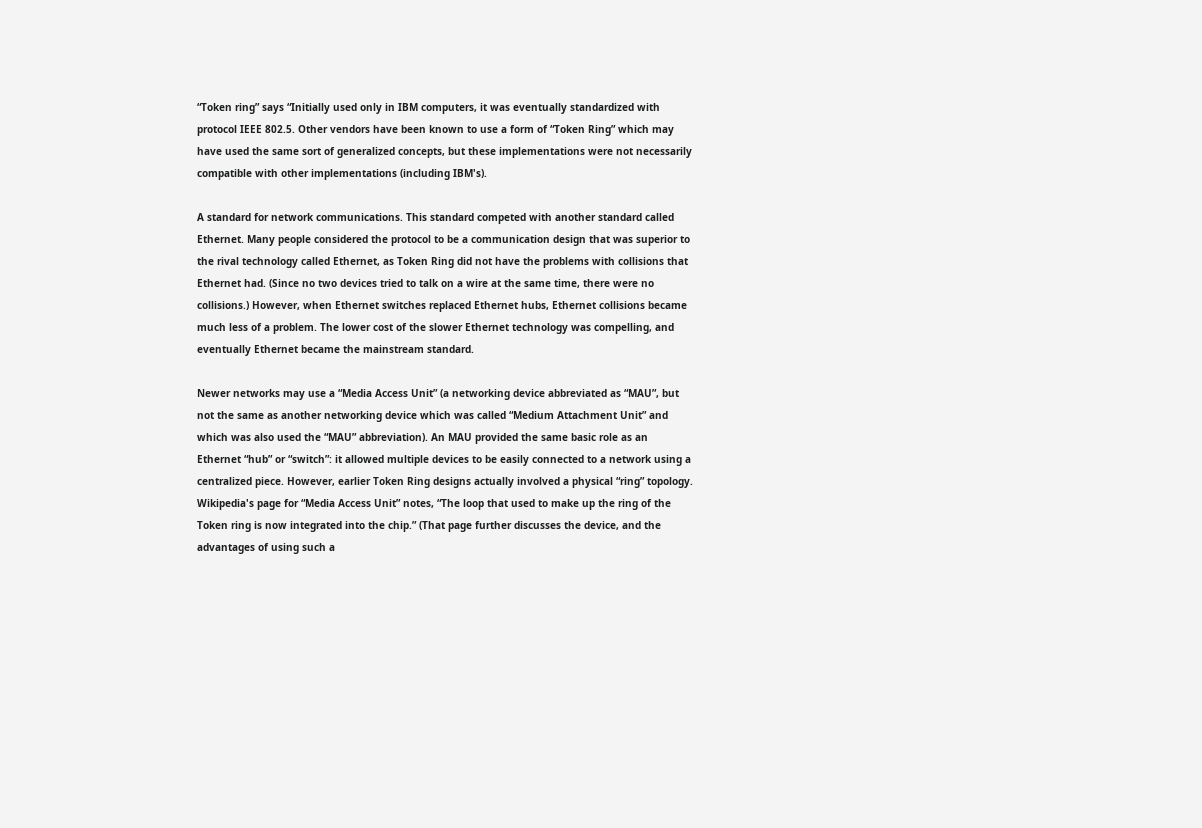“Token ring” says “Initially used only in IBM computers, it was eventually standardized with protocol IEEE 802.5. Other vendors have been known to use a form of “Token Ring” which may have used the same sort of generalized concepts, but these implementations were not necessarily compatible with other implementations (including IBM's).

A standard for network communications. This standard competed with another standard called Ethernet. Many people considered the protocol to be a communication design that was superior to the rival technology called Ethernet, as Token Ring did not have the problems with collisions that Ethernet had. (Since no two devices tried to talk on a wire at the same time, there were no collisions.) However, when Ethernet switches replaced Ethernet hubs, Ethernet collisions became much less of a problem. The lower cost of the slower Ethernet technology was compelling, and eventually Ethernet became the mainstream standard.

Newer networks may use a “Media Access Unit” (a networking device abbreviated as “MAU”, but not the same as another networking device which was called “Medium Attachment Unit” and which was also used the “MAU” abbreviation). An MAU provided the same basic role as an Ethernet “hub” or “switch”: it allowed multiple devices to be easily connected to a network using a centralized piece. However, earlier Token Ring designs actually involved a physical “ring” topology. Wikipedia's page for “Media Access Unit” notes, “The loop that used to make up the ring of the Token ring is now integrated into the chip.” (That page further discusses the device, and the advantages of using such a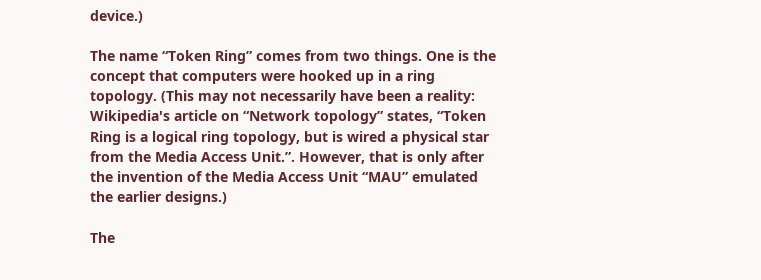device.)

The name “Token Ring” comes from two things. One is the concept that computers were hooked up in a ring topology. (This may not necessarily have been a reality: Wikipedia's article on “Network topology” states, “Token Ring is a logical ring topology, but is wired a physical star from the Media Access Unit.”. However, that is only after the invention of the Media Access Unit “MAU” emulated the earlier designs.)

The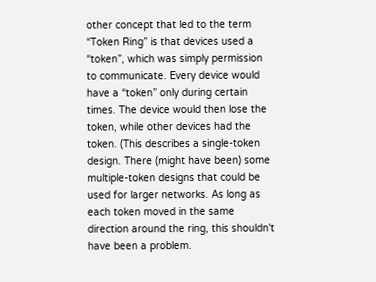other concept that led to the term “Token Ring” is that devices used a “token”, which was simply permission to communicate. Every device would have a “token” only during certain times. The device would then lose the token, while other devices had the token. (This describes a single-token design. There (might have been) some multiple-token designs that could be used for larger networks. As long as each token moved in the same direction around the ring, this shouldn't have been a problem.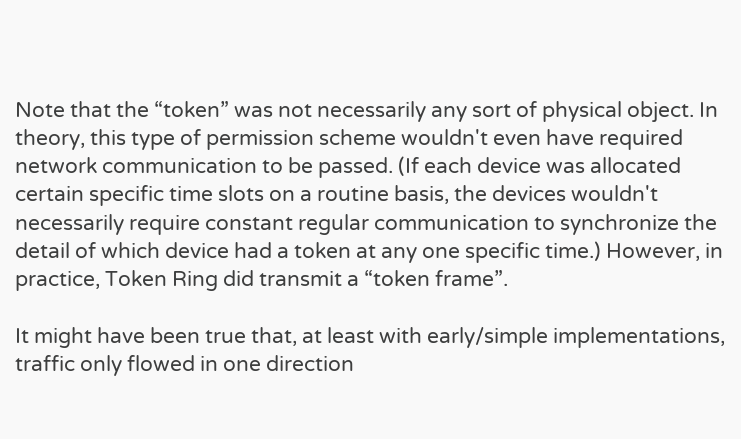Note that the “token” was not necessarily any sort of physical object. In theory, this type of permission scheme wouldn't even have required network communication to be passed. (If each device was allocated certain specific time slots on a routine basis, the devices wouldn't necessarily require constant regular communication to synchronize the detail of which device had a token at any one specific time.) However, in practice, Token Ring did transmit a “token frame”.

It might have been true that, at least with early/simple implementations, traffic only flowed in one direction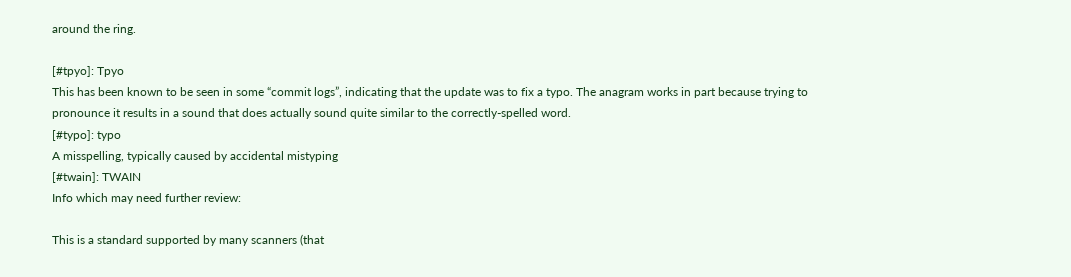around the ring.

[#tpyo]: Tpyo
This has been known to be seen in some “commit logs”, indicating that the update was to fix a typo. The anagram works in part because trying to pronounce it results in a sound that does actually sound quite similar to the correctly-spelled word.
[#typo]: typo
A misspelling, typically caused by accidental mistyping
[#twain]: TWAIN
Info which may need further review:

This is a standard supported by many scanners (that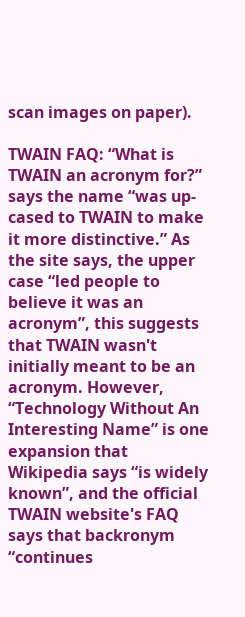scan images on paper).

TWAIN FAQ: “What is TWAIN an acronym for?” says the name “was up-cased to TWAIN to make it more distinctive.” As the site says, the upper case “led people to believe it was an acronym”, this suggests that TWAIN wasn't initially meant to be an acronym. However, “Technology Without An Interesting Name” is one expansion that Wikipedia says “is widely known”, and the official TWAIN website's FAQ says that backronym “continues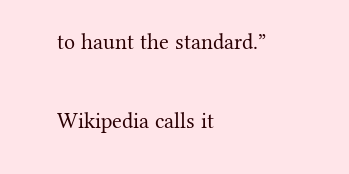to haunt the standard.”

Wikipedia calls it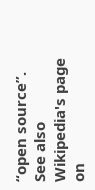“open source”. See also Wikipedia's page on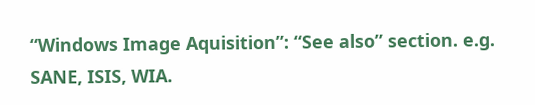“Windows Image Aquisition”: “See also” section. e.g. SANE, ISIS, WIA.